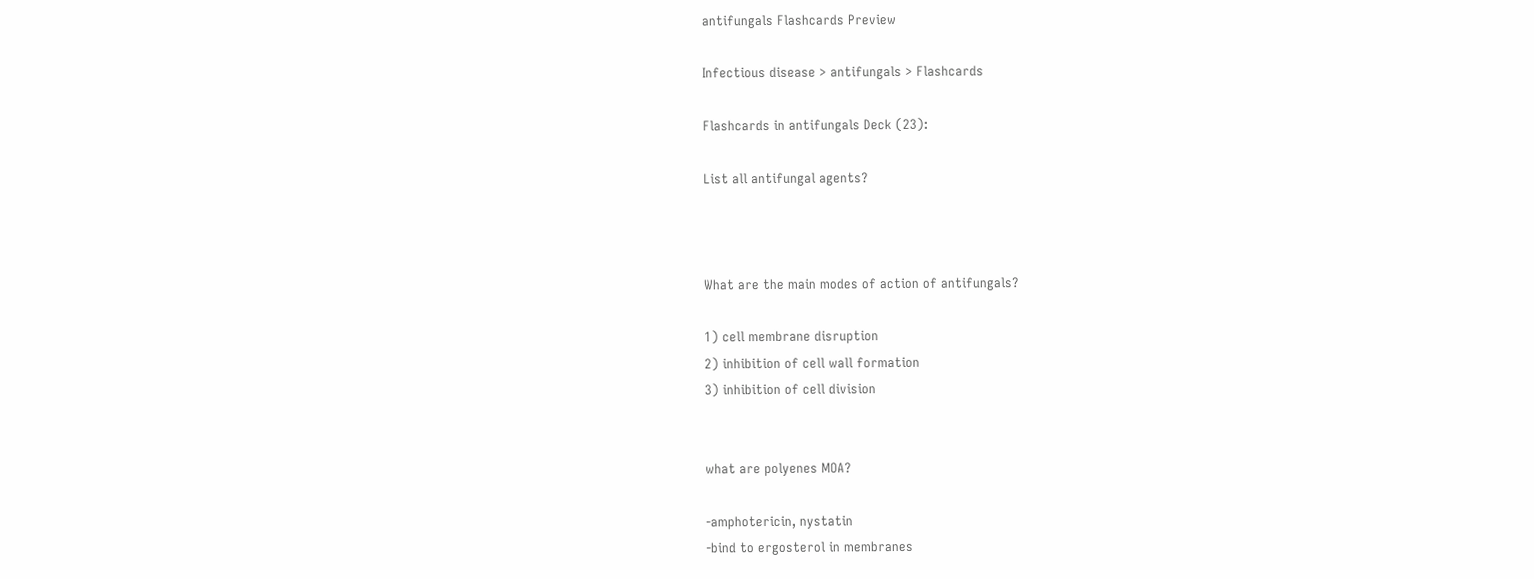antifungals Flashcards Preview

Infectious disease > antifungals > Flashcards

Flashcards in antifungals Deck (23):

List all antifungal agents?



What are the main modes of action of antifungals?

1) cell membrane disruption
2) inhibition of cell wall formation
3) inhibition of cell division


what are polyenes MOA?

-amphotericin, nystatin
-bind to ergosterol in membranes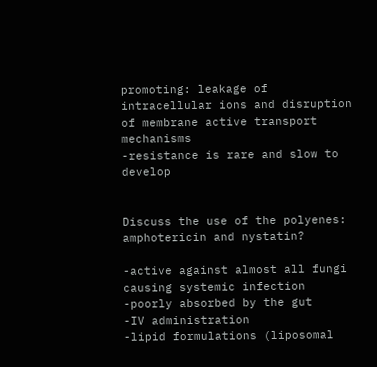promoting: leakage of intracellular ions and disruption of membrane active transport mechanisms
-resistance is rare and slow to develop


Discuss the use of the polyenes: amphotericin and nystatin?

-active against almost all fungi causing systemic infection
-poorly absorbed by the gut
-IV administration
-lipid formulations (liposomal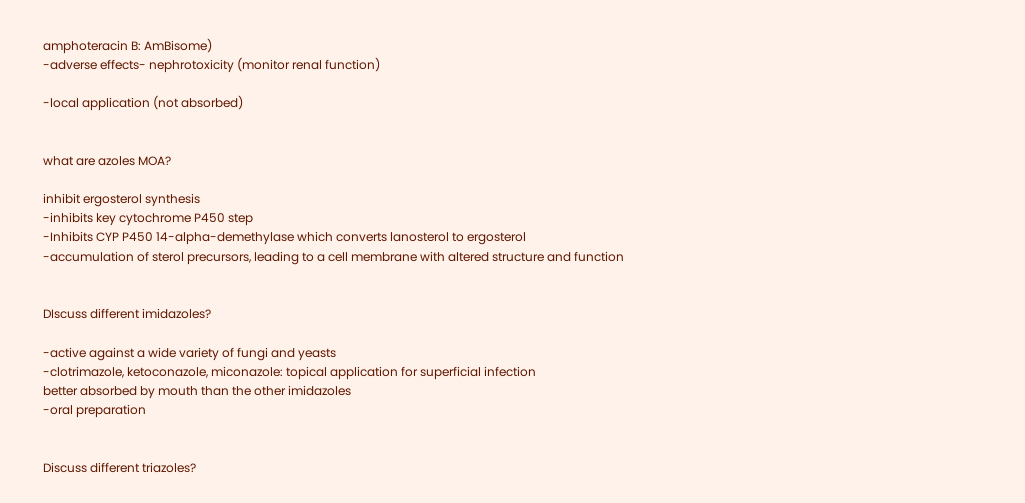amphoteracin B: AmBisome)
-adverse effects- nephrotoxicity (monitor renal function)

-local application (not absorbed)


what are azoles MOA?

inhibit ergosterol synthesis
-inhibits key cytochrome P450 step
-Inhibits CYP P450 14-alpha-demethylase which converts lanosterol to ergosterol
-accumulation of sterol precursors, leading to a cell membrane with altered structure and function


DIscuss different imidazoles?

-active against a wide variety of fungi and yeasts
-clotrimazole, ketoconazole, miconazole: topical application for superficial infection
better absorbed by mouth than the other imidazoles
-oral preparation


Discuss different triazoles?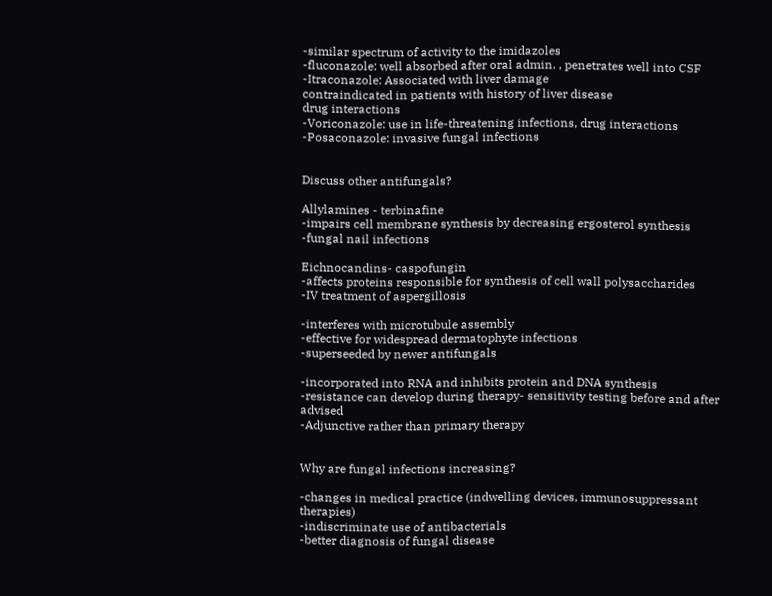-similar spectrum of activity to the imidazoles
-fluconazole: well absorbed after oral admin. , penetrates well into CSF
-Itraconazole: Associated with liver damage
contraindicated in patients with history of liver disease
drug interactions
-Voriconazole: use in life-threatening infections, drug interactions
-Posaconazole: invasive fungal infections


Discuss other antifungals?

Allylamines - terbinafine
-impairs cell membrane synthesis by decreasing ergosterol synthesis
-fungal nail infections

Eichnocandins- caspofungin
-affects proteins responsible for synthesis of cell wall polysaccharides
-IV treatment of aspergillosis

-interferes with microtubule assembly
-effective for widespread dermatophyte infections
-superseeded by newer antifungals

-incorporated into RNA and inhibits protein and DNA synthesis
-resistance can develop during therapy- sensitivity testing before and after advised
-Adjunctive rather than primary therapy


Why are fungal infections increasing?

-changes in medical practice (indwelling devices, immunosuppressant therapies)
-indiscriminate use of antibacterials
-better diagnosis of fungal disease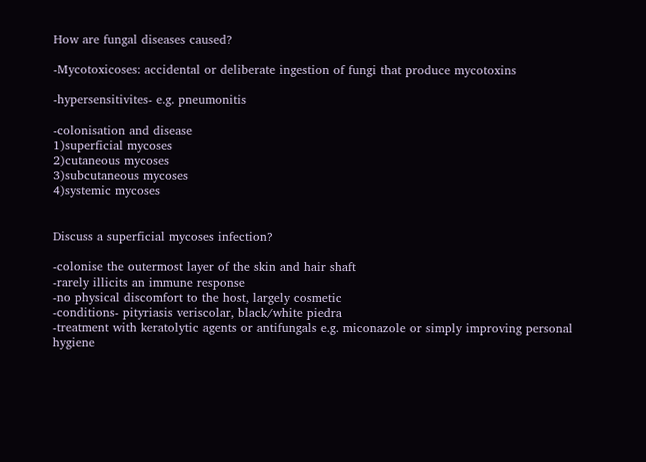How are fungal diseases caused?

-Mycotoxicoses: accidental or deliberate ingestion of fungi that produce mycotoxins

-hypersensitivites- e.g. pneumonitis

-colonisation and disease
1)superficial mycoses
2)cutaneous mycoses
3)subcutaneous mycoses
4)systemic mycoses


Discuss a superficial mycoses infection?

-colonise the outermost layer of the skin and hair shaft
-rarely illicits an immune response
-no physical discomfort to the host, largely cosmetic
-conditions- pityriasis veriscolar, black/white piedra
-treatment with keratolytic agents or antifungals e.g. miconazole or simply improving personal hygiene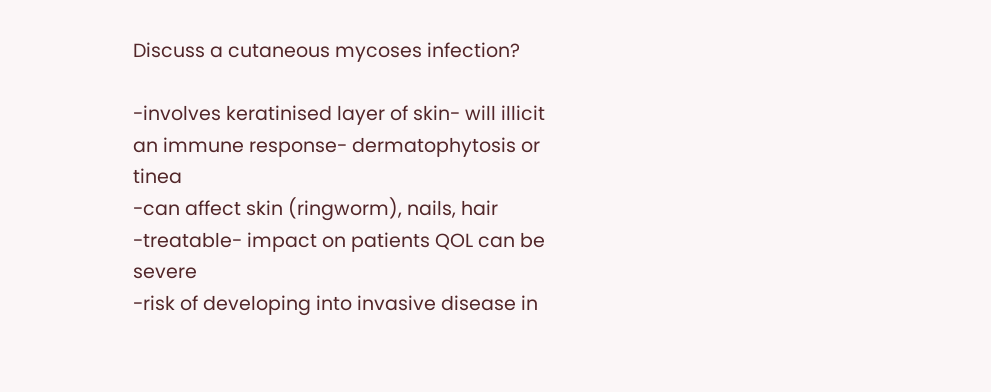Discuss a cutaneous mycoses infection?

-involves keratinised layer of skin- will illicit an immune response- dermatophytosis or tinea
-can affect skin (ringworm), nails, hair
-treatable- impact on patients QOL can be severe
-risk of developing into invasive disease in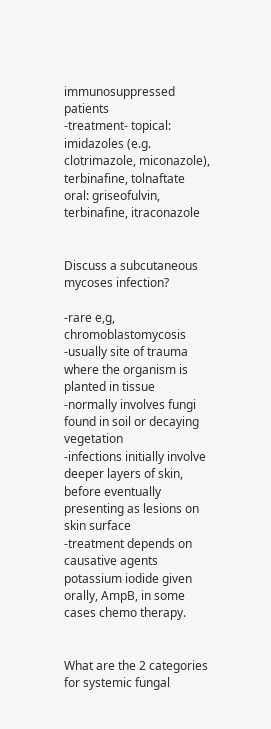immunosuppressed patients
-treatment- topical: imidazoles (e.g. clotrimazole, miconazole), terbinafine, tolnaftate
oral: griseofulvin, terbinafine, itraconazole


Discuss a subcutaneous mycoses infection?

-rare e,g, chromoblastomycosis
-usually site of trauma where the organism is planted in tissue
-normally involves fungi found in soil or decaying vegetation
-infections initially involve deeper layers of skin, before eventually presenting as lesions on skin surface
-treatment depends on causative agents potassium iodide given orally, AmpB, in some cases chemo therapy.


What are the 2 categories for systemic fungal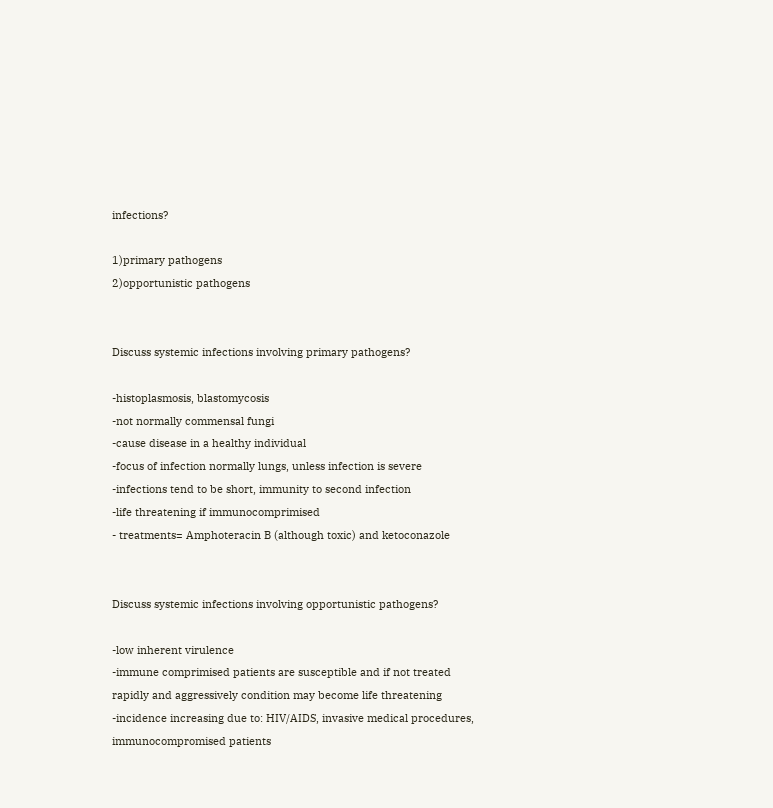infections?

1)primary pathogens
2)opportunistic pathogens


Discuss systemic infections involving primary pathogens?

-histoplasmosis, blastomycosis
-not normally commensal fungi
-cause disease in a healthy individual
-focus of infection normally lungs, unless infection is severe
-infections tend to be short, immunity to second infection
-life threatening if immunocomprimised
- treatments= Amphoteracin B (although toxic) and ketoconazole


Discuss systemic infections involving opportunistic pathogens?

-low inherent virulence
-immune comprimised patients are susceptible and if not treated rapidly and aggressively condition may become life threatening
-incidence increasing due to: HIV/AIDS, invasive medical procedures, immunocompromised patients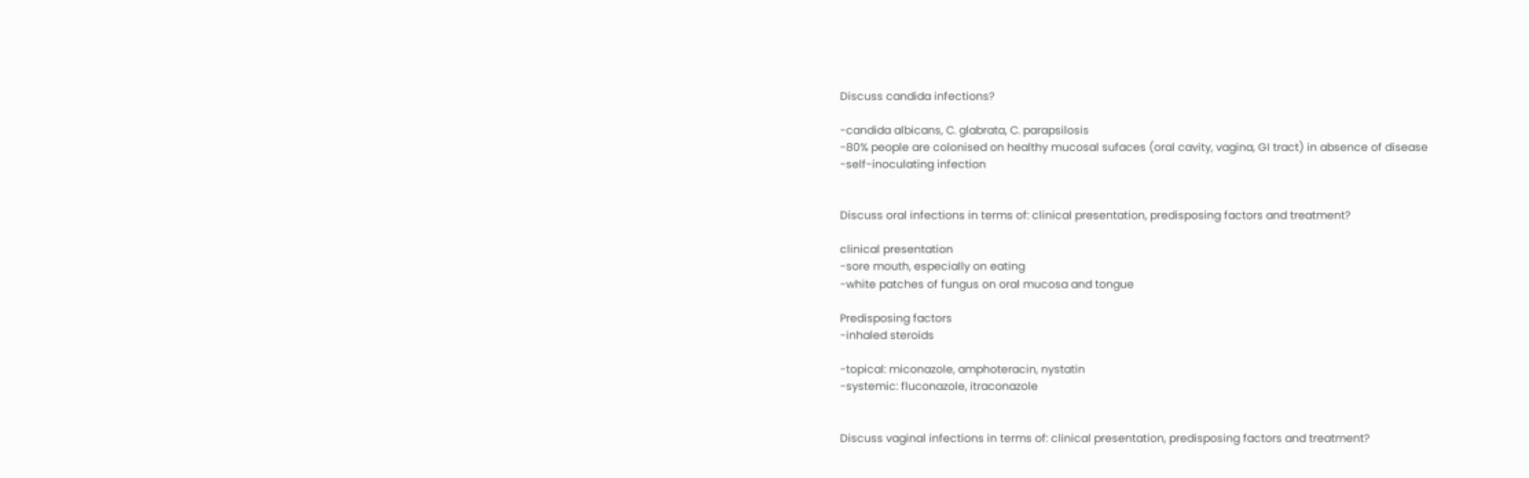Discuss candida infections?

-candida albicans, C. glabrata, C. parapsilosis
-80% people are colonised on healthy mucosal sufaces (oral cavity, vagina, GI tract) in absence of disease
-self-inoculating infection


Discuss oral infections in terms of: clinical presentation, predisposing factors and treatment?

clinical presentation
-sore mouth, especially on eating
-white patches of fungus on oral mucosa and tongue

Predisposing factors
-inhaled steroids

-topical: miconazole, amphoteracin, nystatin
-systemic: fluconazole, itraconazole


Discuss vaginal infections in terms of: clinical presentation, predisposing factors and treatment?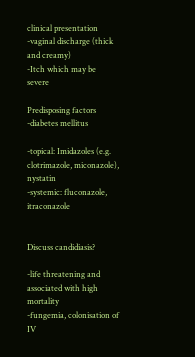clinical presentation
-vaginal discharge (thick and creamy)
-Itch which may be severe

Predisposing factors
-diabetes mellitus

-topical: Imidazoles (e.g. clotrimazole, miconazole), nystatin
-systemic: fluconazole, itraconazole


Discuss candidiasis?

-life threatening and associated with high mortality
-fungemia, colonisation of IV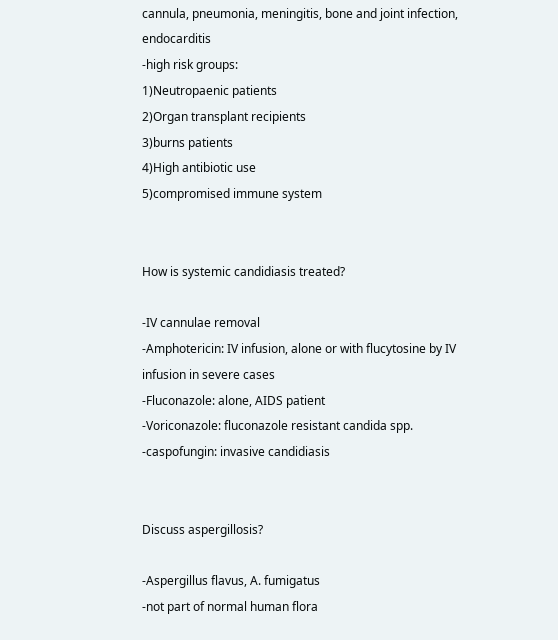cannula, pneumonia, meningitis, bone and joint infection, endocarditis
-high risk groups:
1)Neutropaenic patients
2)Organ transplant recipients
3)burns patients
4)High antibiotic use
5)compromised immune system


How is systemic candidiasis treated?

-IV cannulae removal
-Amphotericin: IV infusion, alone or with flucytosine by IV infusion in severe cases
-Fluconazole: alone, AIDS patient
-Voriconazole: fluconazole resistant candida spp.
-caspofungin: invasive candidiasis


Discuss aspergillosis?

-Aspergillus flavus, A. fumigatus
-not part of normal human flora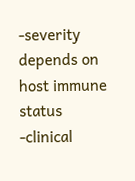-severity depends on host immune status
-clinical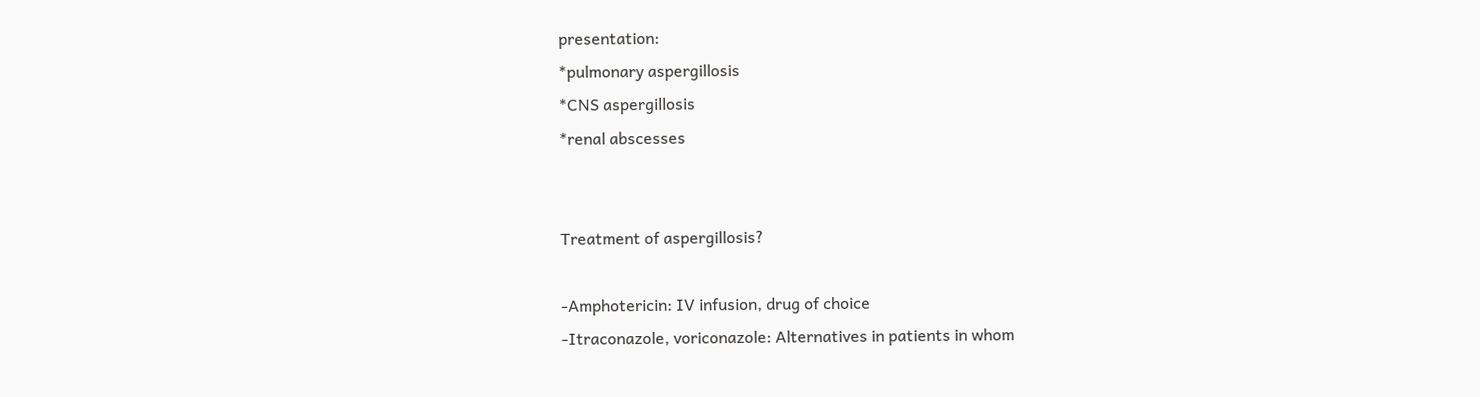presentation:
*pulmonary aspergillosis
*CNS aspergillosis
*renal abscesses


Treatment of aspergillosis?

-Amphotericin: IV infusion, drug of choice
-Itraconazole, voriconazole: Alternatives in patients in whom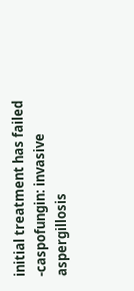initial treatment has failed
-caspofungin: invasive aspergillosis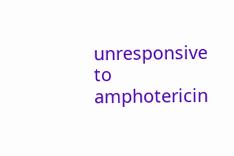unresponsive to amphotericin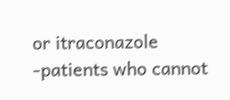or itraconazole
-patients who cannot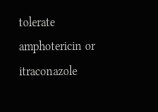tolerate amphotericin or itraconazole